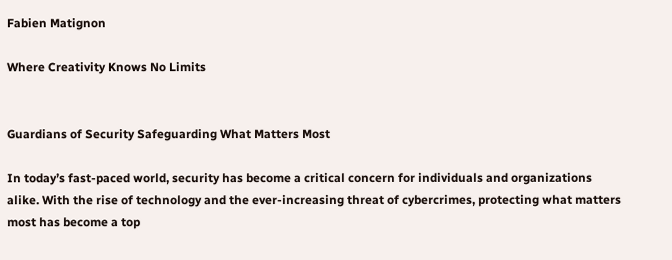Fabien Matignon

Where Creativity Knows No Limits


Guardians of Security Safeguarding What Matters Most

In today’s fast-paced world, security has become a critical concern for individuals and organizations alike. With the rise of technology and the ever-increasing threat of cybercrimes, protecting what matters most has become a top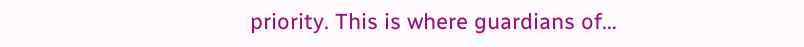priority. This is where guardians of…